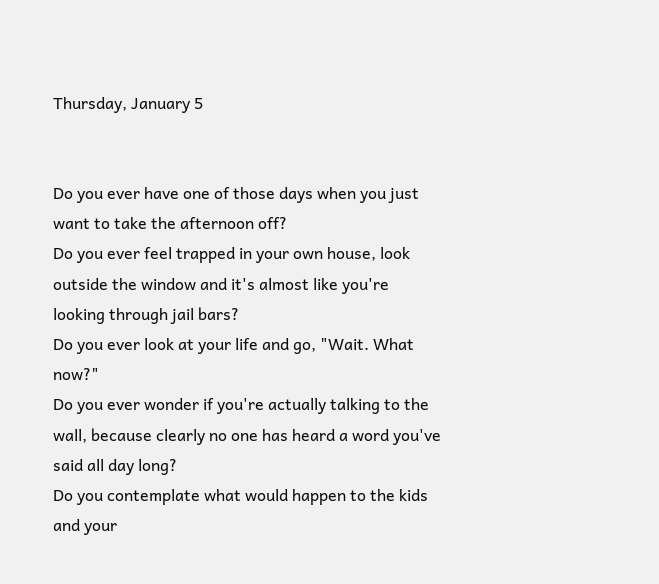Thursday, January 5


Do you ever have one of those days when you just want to take the afternoon off?
Do you ever feel trapped in your own house, look outside the window and it's almost like you're looking through jail bars?
Do you ever look at your life and go, "Wait. What now?"
Do you ever wonder if you're actually talking to the wall, because clearly no one has heard a word you've said all day long?
Do you contemplate what would happen to the kids and your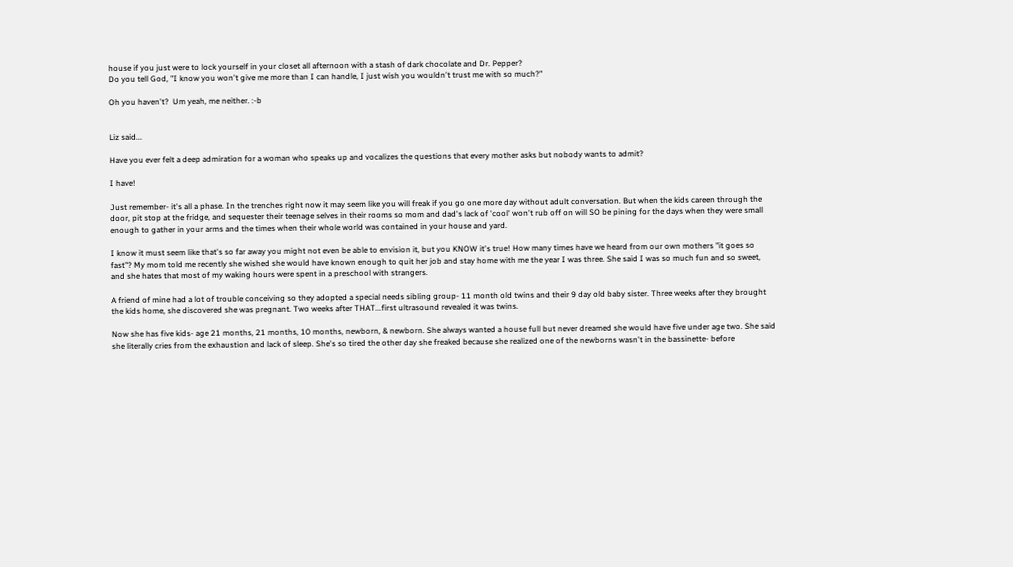house if you just were to lock yourself in your closet all afternoon with a stash of dark chocolate and Dr. Pepper?
Do you tell God, "I know you won't give me more than I can handle, I just wish you wouldn't trust me with so much?"

Oh you haven't?  Um yeah, me neither. :-b


Liz said...

Have you ever felt a deep admiration for a woman who speaks up and vocalizes the questions that every mother asks but nobody wants to admit?

I have!

Just remember- it's all a phase. In the trenches right now it may seem like you will freak if you go one more day without adult conversation. But when the kids careen through the door, pit stop at the fridge, and sequester their teenage selves in their rooms so mom and dad's lack of 'cool' won't rub off on will SO be pining for the days when they were small enough to gather in your arms and the times when their whole world was contained in your house and yard.

I know it must seem like that's so far away you might not even be able to envision it, but you KNOW it's true! How many times have we heard from our own mothers "it goes so fast"? My mom told me recently she wished she would have known enough to quit her job and stay home with me the year I was three. She said I was so much fun and so sweet, and she hates that most of my waking hours were spent in a preschool with strangers.

A friend of mine had a lot of trouble conceiving so they adopted a special needs sibling group- 11 month old twins and their 9 day old baby sister. Three weeks after they brought the kids home, she discovered she was pregnant. Two weeks after THAT...first ultrasound revealed it was twins.

Now she has five kids- age 21 months, 21 months, 10 months, newborn, & newborn. She always wanted a house full but never dreamed she would have five under age two. She said she literally cries from the exhaustion and lack of sleep. She's so tired the other day she freaked because she realized one of the newborns wasn't in the bassinette- before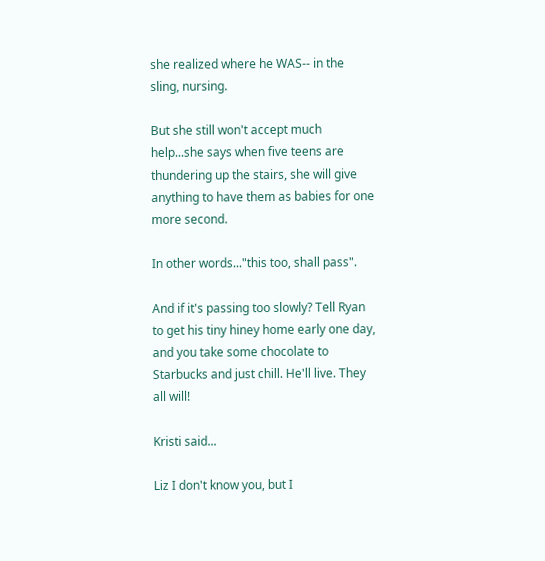she realized where he WAS-- in the sling, nursing.

But she still won't accept much help...she says when five teens are thundering up the stairs, she will give anything to have them as babies for one more second.

In other words..."this too, shall pass".

And if it's passing too slowly? Tell Ryan to get his tiny hiney home early one day, and you take some chocolate to Starbucks and just chill. He'll live. They all will!

Kristi said...

Liz I don't know you, but I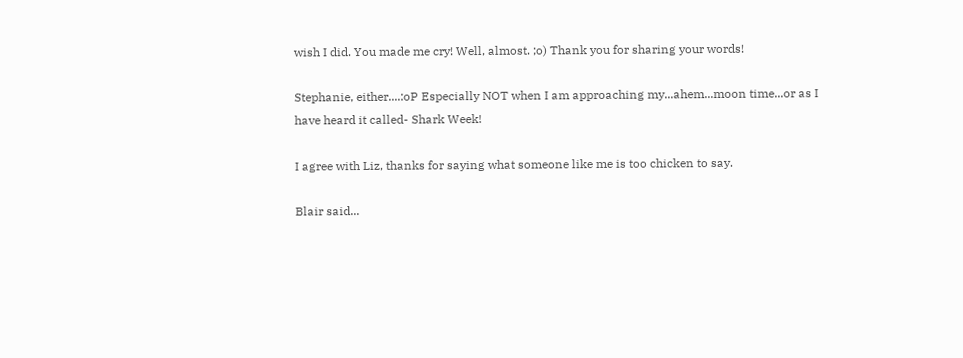wish I did. You made me cry! Well, almost. ;o) Thank you for sharing your words!

Stephanie, either....:oP Especially NOT when I am approaching my...ahem...moon time...or as I have heard it called- Shark Week!

I agree with Liz, thanks for saying what someone like me is too chicken to say.

Blair said...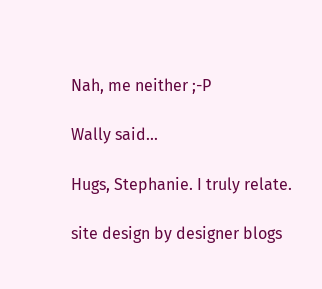Nah, me neither ;-P

Wally said...

Hugs, Stephanie. I truly relate.

site design by designer blogs